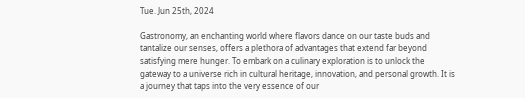Tue. Jun 25th, 2024

Gastronomy, an enchanting world where flavors dance on our taste buds and tantalize our senses, offers a plethora of advantages that extend far beyond satisfying mere hunger. To embark on a culinary exploration is to unlock the gateway to a universe rich in cultural heritage, innovation, and personal growth. It is a journey that taps into the very essence of our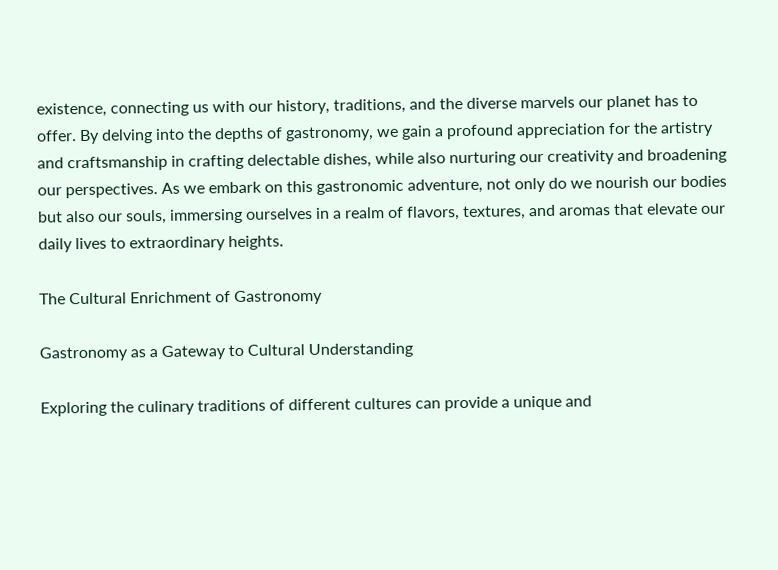existence, connecting us with our history, traditions, and the diverse marvels our planet has to offer. By delving into the depths of gastronomy, we gain a profound appreciation for the artistry and craftsmanship in crafting delectable dishes, while also nurturing our creativity and broadening our perspectives. As we embark on this gastronomic adventure, not only do we nourish our bodies but also our souls, immersing ourselves in a realm of flavors, textures, and aromas that elevate our daily lives to extraordinary heights.

The Cultural Enrichment of Gastronomy

Gastronomy as a Gateway to Cultural Understanding

Exploring the culinary traditions of different cultures can provide a unique and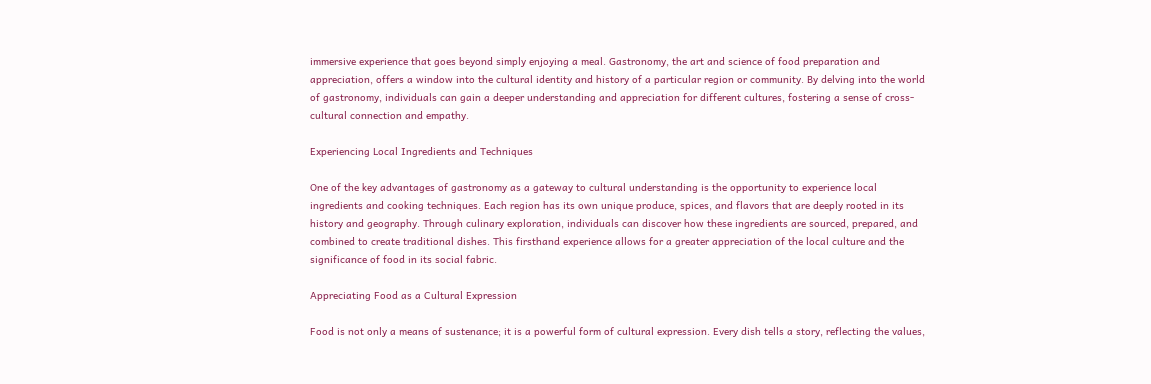immersive experience that goes beyond simply enjoying a meal. Gastronomy, the art and science of food preparation and appreciation, offers a window into the cultural identity and history of a particular region or community. By delving into the world of gastronomy, individuals can gain a deeper understanding and appreciation for different cultures, fostering a sense of cross-cultural connection and empathy.

Experiencing Local Ingredients and Techniques

One of the key advantages of gastronomy as a gateway to cultural understanding is the opportunity to experience local ingredients and cooking techniques. Each region has its own unique produce, spices, and flavors that are deeply rooted in its history and geography. Through culinary exploration, individuals can discover how these ingredients are sourced, prepared, and combined to create traditional dishes. This firsthand experience allows for a greater appreciation of the local culture and the significance of food in its social fabric.

Appreciating Food as a Cultural Expression

Food is not only a means of sustenance; it is a powerful form of cultural expression. Every dish tells a story, reflecting the values,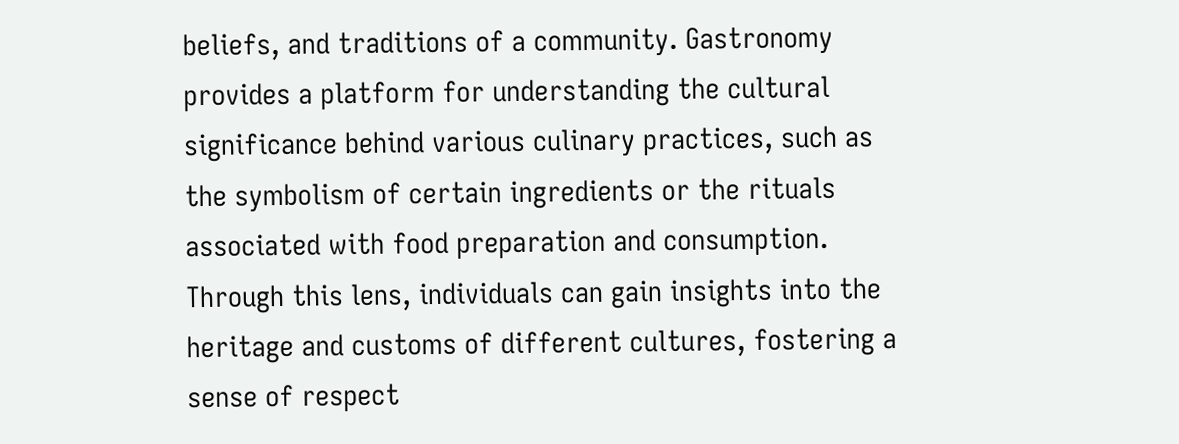beliefs, and traditions of a community. Gastronomy provides a platform for understanding the cultural significance behind various culinary practices, such as the symbolism of certain ingredients or the rituals associated with food preparation and consumption. Through this lens, individuals can gain insights into the heritage and customs of different cultures, fostering a sense of respect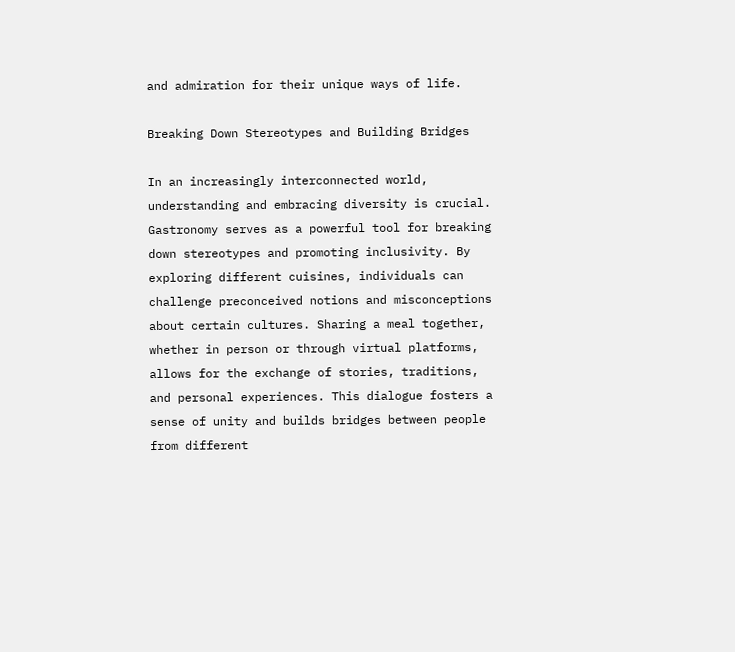and admiration for their unique ways of life.

Breaking Down Stereotypes and Building Bridges

In an increasingly interconnected world, understanding and embracing diversity is crucial. Gastronomy serves as a powerful tool for breaking down stereotypes and promoting inclusivity. By exploring different cuisines, individuals can challenge preconceived notions and misconceptions about certain cultures. Sharing a meal together, whether in person or through virtual platforms, allows for the exchange of stories, traditions, and personal experiences. This dialogue fosters a sense of unity and builds bridges between people from different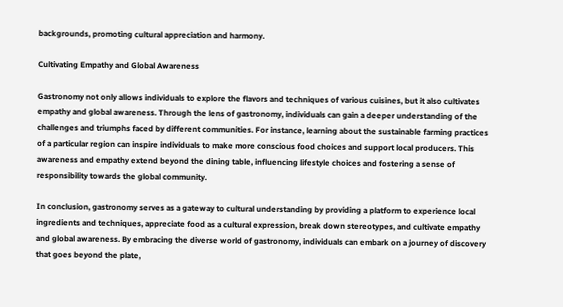backgrounds, promoting cultural appreciation and harmony.

Cultivating Empathy and Global Awareness

Gastronomy not only allows individuals to explore the flavors and techniques of various cuisines, but it also cultivates empathy and global awareness. Through the lens of gastronomy, individuals can gain a deeper understanding of the challenges and triumphs faced by different communities. For instance, learning about the sustainable farming practices of a particular region can inspire individuals to make more conscious food choices and support local producers. This awareness and empathy extend beyond the dining table, influencing lifestyle choices and fostering a sense of responsibility towards the global community.

In conclusion, gastronomy serves as a gateway to cultural understanding by providing a platform to experience local ingredients and techniques, appreciate food as a cultural expression, break down stereotypes, and cultivate empathy and global awareness. By embracing the diverse world of gastronomy, individuals can embark on a journey of discovery that goes beyond the plate,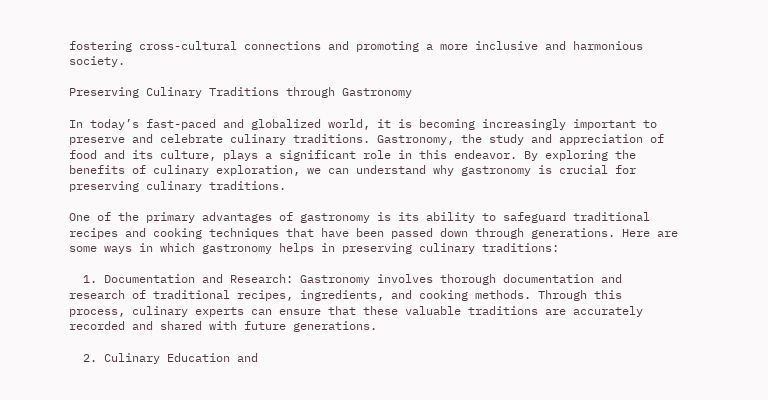fostering cross-cultural connections and promoting a more inclusive and harmonious society.

Preserving Culinary Traditions through Gastronomy

In today’s fast-paced and globalized world, it is becoming increasingly important to preserve and celebrate culinary traditions. Gastronomy, the study and appreciation of food and its culture, plays a significant role in this endeavor. By exploring the benefits of culinary exploration, we can understand why gastronomy is crucial for preserving culinary traditions.

One of the primary advantages of gastronomy is its ability to safeguard traditional recipes and cooking techniques that have been passed down through generations. Here are some ways in which gastronomy helps in preserving culinary traditions:

  1. Documentation and Research: Gastronomy involves thorough documentation and research of traditional recipes, ingredients, and cooking methods. Through this process, culinary experts can ensure that these valuable traditions are accurately recorded and shared with future generations.

  2. Culinary Education and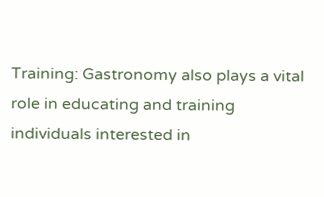Training: Gastronomy also plays a vital role in educating and training individuals interested in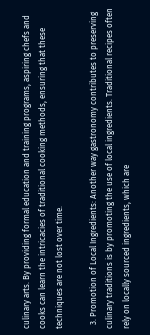culinary arts. By providing formal education and training programs, aspiring chefs and cooks can learn the intricacies of traditional cooking methods, ensuring that these techniques are not lost over time.

  3. Promotion of Local Ingredients: Another way gastronomy contributes to preserving culinary traditions is by promoting the use of local ingredients. Traditional recipes often rely on locally sourced ingredients, which are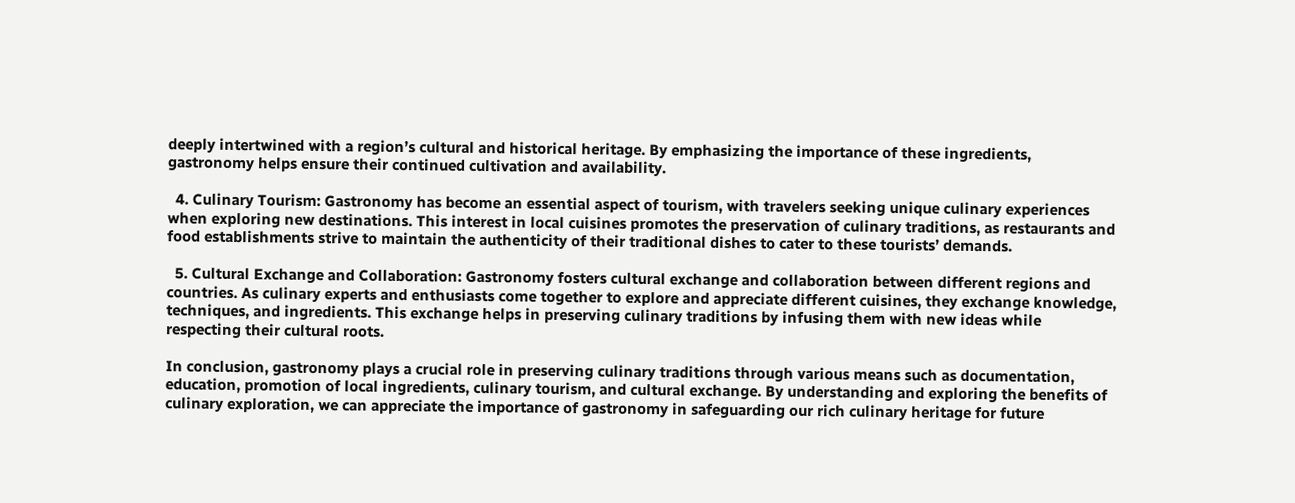deeply intertwined with a region’s cultural and historical heritage. By emphasizing the importance of these ingredients, gastronomy helps ensure their continued cultivation and availability.

  4. Culinary Tourism: Gastronomy has become an essential aspect of tourism, with travelers seeking unique culinary experiences when exploring new destinations. This interest in local cuisines promotes the preservation of culinary traditions, as restaurants and food establishments strive to maintain the authenticity of their traditional dishes to cater to these tourists’ demands.

  5. Cultural Exchange and Collaboration: Gastronomy fosters cultural exchange and collaboration between different regions and countries. As culinary experts and enthusiasts come together to explore and appreciate different cuisines, they exchange knowledge, techniques, and ingredients. This exchange helps in preserving culinary traditions by infusing them with new ideas while respecting their cultural roots.

In conclusion, gastronomy plays a crucial role in preserving culinary traditions through various means such as documentation, education, promotion of local ingredients, culinary tourism, and cultural exchange. By understanding and exploring the benefits of culinary exploration, we can appreciate the importance of gastronomy in safeguarding our rich culinary heritage for future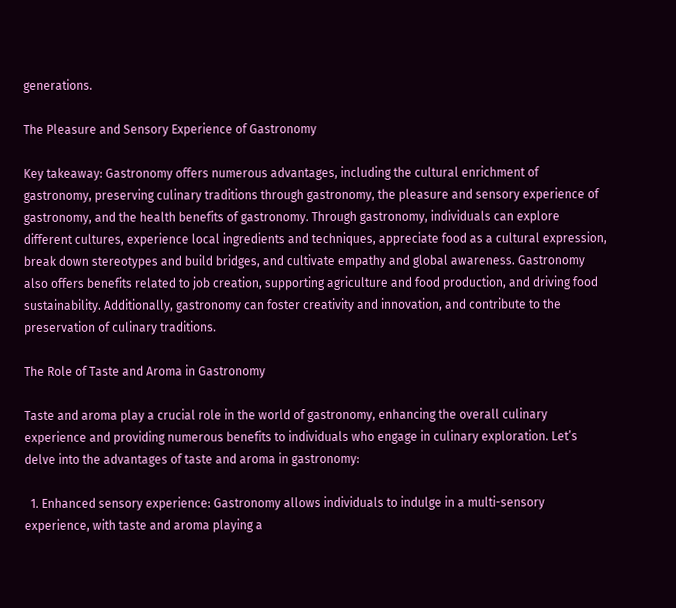generations.

The Pleasure and Sensory Experience of Gastronomy

Key takeaway: Gastronomy offers numerous advantages, including the cultural enrichment of gastronomy, preserving culinary traditions through gastronomy, the pleasure and sensory experience of gastronomy, and the health benefits of gastronomy. Through gastronomy, individuals can explore different cultures, experience local ingredients and techniques, appreciate food as a cultural expression, break down stereotypes and build bridges, and cultivate empathy and global awareness. Gastronomy also offers benefits related to job creation, supporting agriculture and food production, and driving food sustainability. Additionally, gastronomy can foster creativity and innovation, and contribute to the preservation of culinary traditions.

The Role of Taste and Aroma in Gastronomy

Taste and aroma play a crucial role in the world of gastronomy, enhancing the overall culinary experience and providing numerous benefits to individuals who engage in culinary exploration. Let’s delve into the advantages of taste and aroma in gastronomy:

  1. Enhanced sensory experience: Gastronomy allows individuals to indulge in a multi-sensory experience, with taste and aroma playing a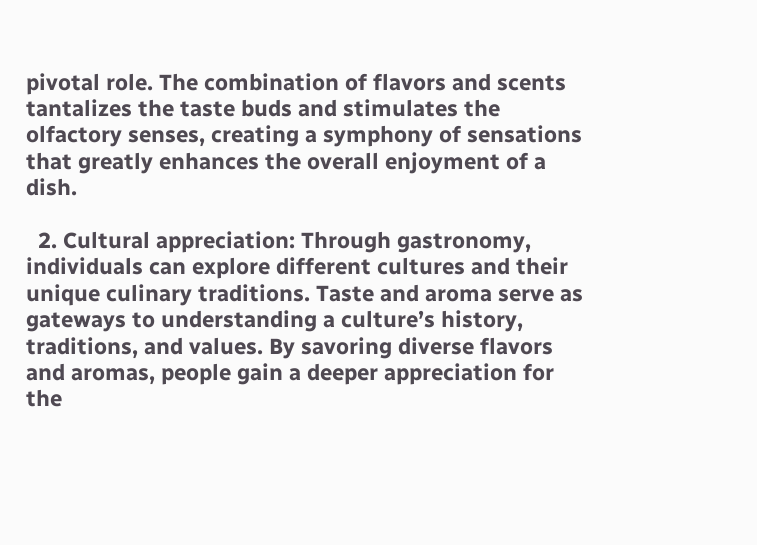pivotal role. The combination of flavors and scents tantalizes the taste buds and stimulates the olfactory senses, creating a symphony of sensations that greatly enhances the overall enjoyment of a dish.

  2. Cultural appreciation: Through gastronomy, individuals can explore different cultures and their unique culinary traditions. Taste and aroma serve as gateways to understanding a culture’s history, traditions, and values. By savoring diverse flavors and aromas, people gain a deeper appreciation for the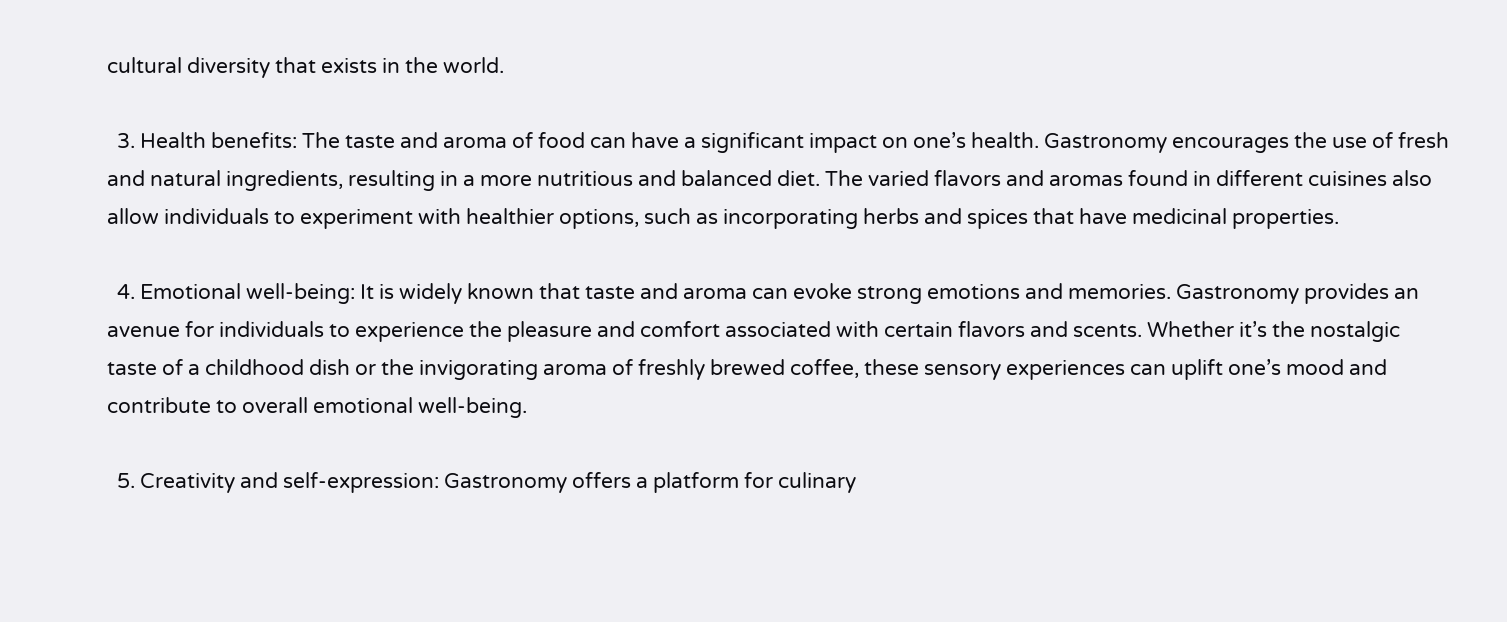cultural diversity that exists in the world.

  3. Health benefits: The taste and aroma of food can have a significant impact on one’s health. Gastronomy encourages the use of fresh and natural ingredients, resulting in a more nutritious and balanced diet. The varied flavors and aromas found in different cuisines also allow individuals to experiment with healthier options, such as incorporating herbs and spices that have medicinal properties.

  4. Emotional well-being: It is widely known that taste and aroma can evoke strong emotions and memories. Gastronomy provides an avenue for individuals to experience the pleasure and comfort associated with certain flavors and scents. Whether it’s the nostalgic taste of a childhood dish or the invigorating aroma of freshly brewed coffee, these sensory experiences can uplift one’s mood and contribute to overall emotional well-being.

  5. Creativity and self-expression: Gastronomy offers a platform for culinary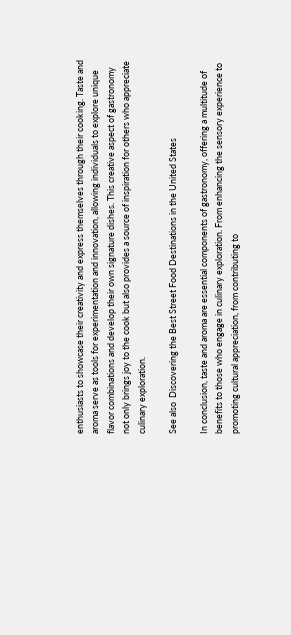enthusiasts to showcase their creativity and express themselves through their cooking. Taste and aroma serve as tools for experimentation and innovation, allowing individuals to explore unique flavor combinations and develop their own signature dishes. This creative aspect of gastronomy not only brings joy to the cook but also provides a source of inspiration for others who appreciate culinary exploration.

See also  Discovering the Best Street Food Destinations in the United States

In conclusion, taste and aroma are essential components of gastronomy, offering a multitude of benefits to those who engage in culinary exploration. From enhancing the sensory experience to promoting cultural appreciation, from contributing to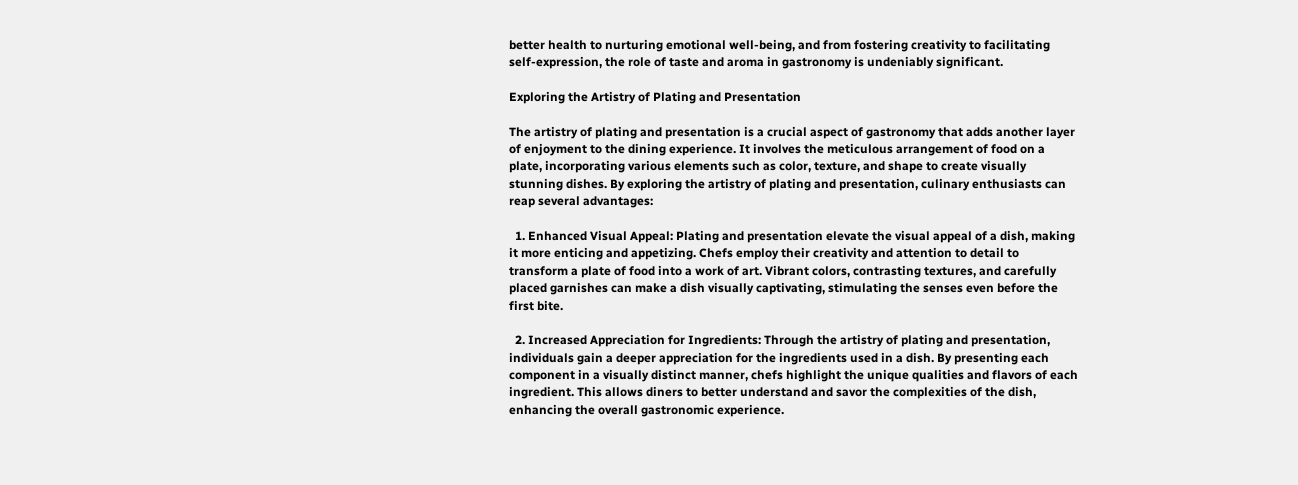better health to nurturing emotional well-being, and from fostering creativity to facilitating self-expression, the role of taste and aroma in gastronomy is undeniably significant.

Exploring the Artistry of Plating and Presentation

The artistry of plating and presentation is a crucial aspect of gastronomy that adds another layer of enjoyment to the dining experience. It involves the meticulous arrangement of food on a plate, incorporating various elements such as color, texture, and shape to create visually stunning dishes. By exploring the artistry of plating and presentation, culinary enthusiasts can reap several advantages:

  1. Enhanced Visual Appeal: Plating and presentation elevate the visual appeal of a dish, making it more enticing and appetizing. Chefs employ their creativity and attention to detail to transform a plate of food into a work of art. Vibrant colors, contrasting textures, and carefully placed garnishes can make a dish visually captivating, stimulating the senses even before the first bite.

  2. Increased Appreciation for Ingredients: Through the artistry of plating and presentation, individuals gain a deeper appreciation for the ingredients used in a dish. By presenting each component in a visually distinct manner, chefs highlight the unique qualities and flavors of each ingredient. This allows diners to better understand and savor the complexities of the dish, enhancing the overall gastronomic experience.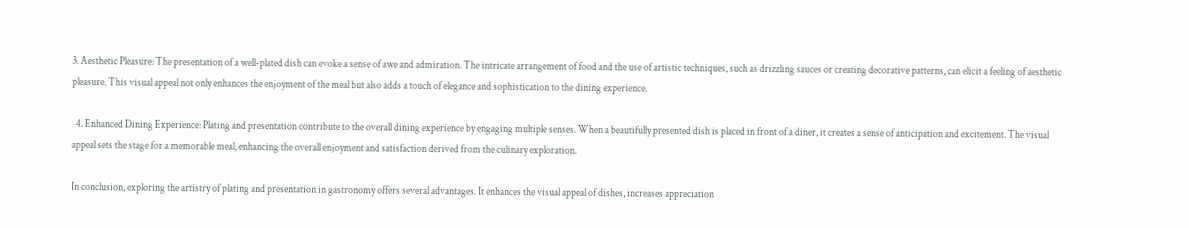3. Aesthetic Pleasure: The presentation of a well-plated dish can evoke a sense of awe and admiration. The intricate arrangement of food and the use of artistic techniques, such as drizzling sauces or creating decorative patterns, can elicit a feeling of aesthetic pleasure. This visual appeal not only enhances the enjoyment of the meal but also adds a touch of elegance and sophistication to the dining experience.

  4. Enhanced Dining Experience: Plating and presentation contribute to the overall dining experience by engaging multiple senses. When a beautifully presented dish is placed in front of a diner, it creates a sense of anticipation and excitement. The visual appeal sets the stage for a memorable meal, enhancing the overall enjoyment and satisfaction derived from the culinary exploration.

In conclusion, exploring the artistry of plating and presentation in gastronomy offers several advantages. It enhances the visual appeal of dishes, increases appreciation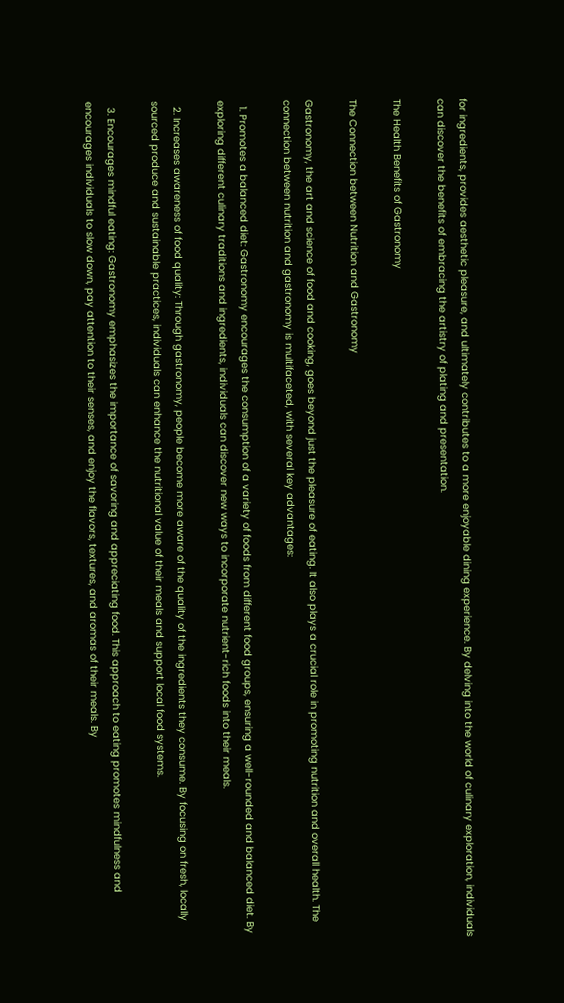for ingredients, provides aesthetic pleasure, and ultimately contributes to a more enjoyable dining experience. By delving into the world of culinary exploration, individuals can discover the benefits of embracing the artistry of plating and presentation.

The Health Benefits of Gastronomy

The Connection between Nutrition and Gastronomy

Gastronomy, the art and science of food and cooking, goes beyond just the pleasure of eating. It also plays a crucial role in promoting nutrition and overall health. The connection between nutrition and gastronomy is multifaceted, with several key advantages:

  1. Promotes a balanced diet: Gastronomy encourages the consumption of a variety of foods from different food groups, ensuring a well-rounded and balanced diet. By exploring different culinary traditions and ingredients, individuals can discover new ways to incorporate nutrient-rich foods into their meals.

  2. Increases awareness of food quality: Through gastronomy, people become more aware of the quality of the ingredients they consume. By focusing on fresh, locally sourced produce and sustainable practices, individuals can enhance the nutritional value of their meals and support local food systems.

  3. Encourages mindful eating: Gastronomy emphasizes the importance of savoring and appreciating food. This approach to eating promotes mindfulness and encourages individuals to slow down, pay attention to their senses, and enjoy the flavors, textures, and aromas of their meals. By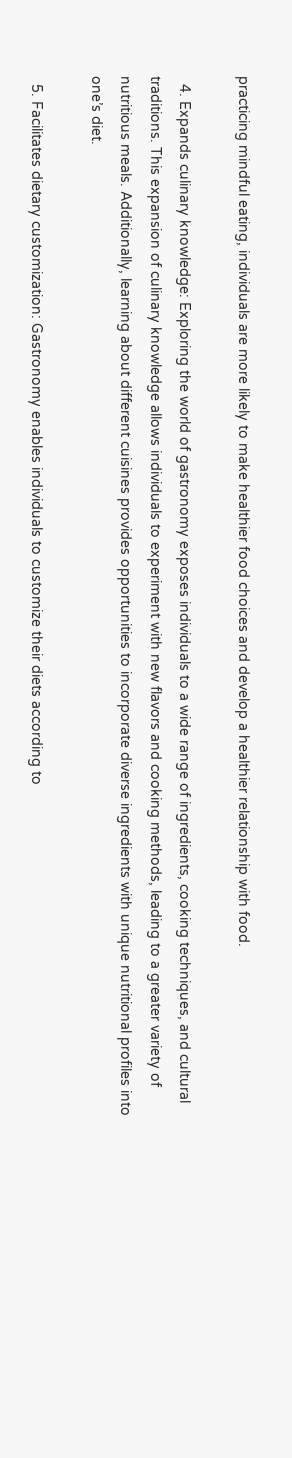practicing mindful eating, individuals are more likely to make healthier food choices and develop a healthier relationship with food.

  4. Expands culinary knowledge: Exploring the world of gastronomy exposes individuals to a wide range of ingredients, cooking techniques, and cultural traditions. This expansion of culinary knowledge allows individuals to experiment with new flavors and cooking methods, leading to a greater variety of nutritious meals. Additionally, learning about different cuisines provides opportunities to incorporate diverse ingredients with unique nutritional profiles into one’s diet.

  5. Facilitates dietary customization: Gastronomy enables individuals to customize their diets according to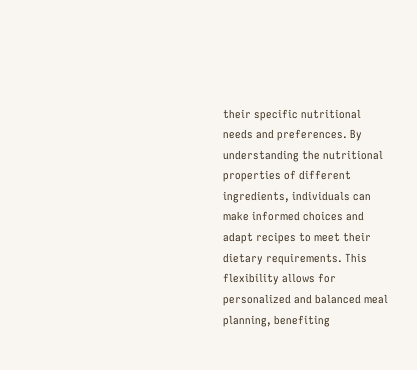their specific nutritional needs and preferences. By understanding the nutritional properties of different ingredients, individuals can make informed choices and adapt recipes to meet their dietary requirements. This flexibility allows for personalized and balanced meal planning, benefiting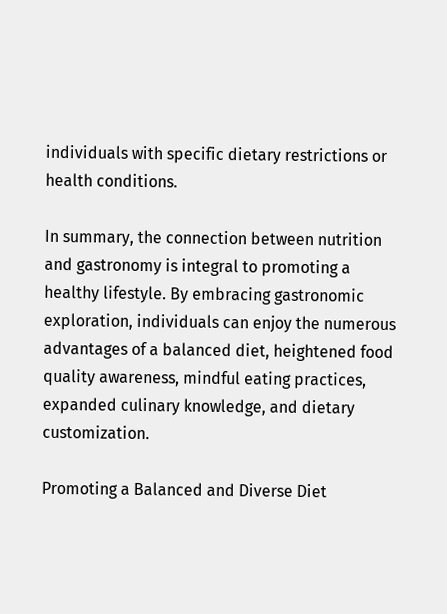individuals with specific dietary restrictions or health conditions.

In summary, the connection between nutrition and gastronomy is integral to promoting a healthy lifestyle. By embracing gastronomic exploration, individuals can enjoy the numerous advantages of a balanced diet, heightened food quality awareness, mindful eating practices, expanded culinary knowledge, and dietary customization.

Promoting a Balanced and Diverse Diet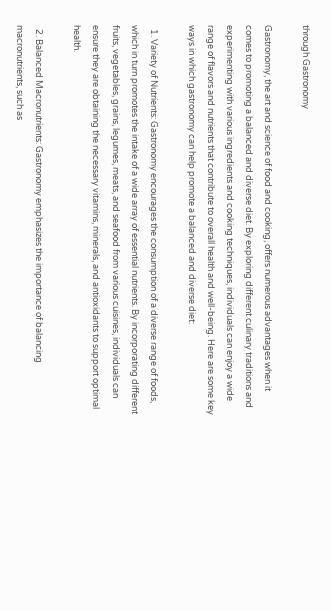through Gastronomy

Gastronomy, the art and science of food and cooking, offers numerous advantages when it comes to promoting a balanced and diverse diet. By exploring different culinary traditions and experimenting with various ingredients and cooking techniques, individuals can enjoy a wide range of flavors and nutrients that contribute to overall health and well-being. Here are some key ways in which gastronomy can help promote a balanced and diverse diet:

  1. Variety of Nutrients: Gastronomy encourages the consumption of a diverse range of foods, which in turn promotes the intake of a wide array of essential nutrients. By incorporating different fruits, vegetables, grains, legumes, meats, and seafood from various cuisines, individuals can ensure they are obtaining the necessary vitamins, minerals, and antioxidants to support optimal health.

  2. Balanced Macronutrients: Gastronomy emphasizes the importance of balancing macronutrients, such as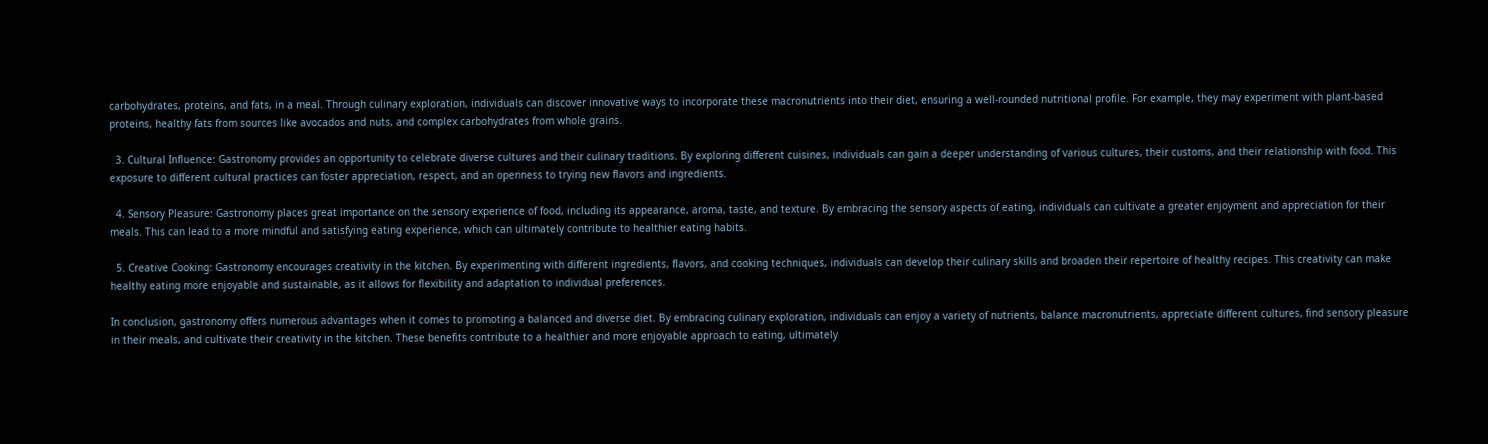carbohydrates, proteins, and fats, in a meal. Through culinary exploration, individuals can discover innovative ways to incorporate these macronutrients into their diet, ensuring a well-rounded nutritional profile. For example, they may experiment with plant-based proteins, healthy fats from sources like avocados and nuts, and complex carbohydrates from whole grains.

  3. Cultural Influence: Gastronomy provides an opportunity to celebrate diverse cultures and their culinary traditions. By exploring different cuisines, individuals can gain a deeper understanding of various cultures, their customs, and their relationship with food. This exposure to different cultural practices can foster appreciation, respect, and an openness to trying new flavors and ingredients.

  4. Sensory Pleasure: Gastronomy places great importance on the sensory experience of food, including its appearance, aroma, taste, and texture. By embracing the sensory aspects of eating, individuals can cultivate a greater enjoyment and appreciation for their meals. This can lead to a more mindful and satisfying eating experience, which can ultimately contribute to healthier eating habits.

  5. Creative Cooking: Gastronomy encourages creativity in the kitchen. By experimenting with different ingredients, flavors, and cooking techniques, individuals can develop their culinary skills and broaden their repertoire of healthy recipes. This creativity can make healthy eating more enjoyable and sustainable, as it allows for flexibility and adaptation to individual preferences.

In conclusion, gastronomy offers numerous advantages when it comes to promoting a balanced and diverse diet. By embracing culinary exploration, individuals can enjoy a variety of nutrients, balance macronutrients, appreciate different cultures, find sensory pleasure in their meals, and cultivate their creativity in the kitchen. These benefits contribute to a healthier and more enjoyable approach to eating, ultimately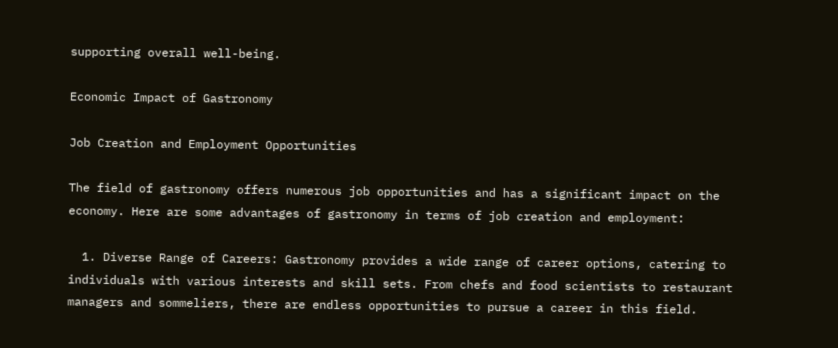supporting overall well-being.

Economic Impact of Gastronomy

Job Creation and Employment Opportunities

The field of gastronomy offers numerous job opportunities and has a significant impact on the economy. Here are some advantages of gastronomy in terms of job creation and employment:

  1. Diverse Range of Careers: Gastronomy provides a wide range of career options, catering to individuals with various interests and skill sets. From chefs and food scientists to restaurant managers and sommeliers, there are endless opportunities to pursue a career in this field.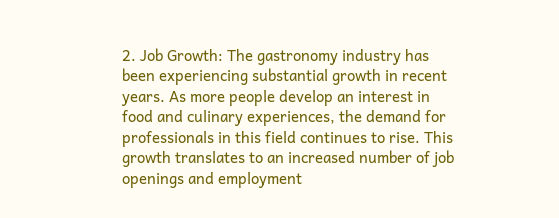2. Job Growth: The gastronomy industry has been experiencing substantial growth in recent years. As more people develop an interest in food and culinary experiences, the demand for professionals in this field continues to rise. This growth translates to an increased number of job openings and employment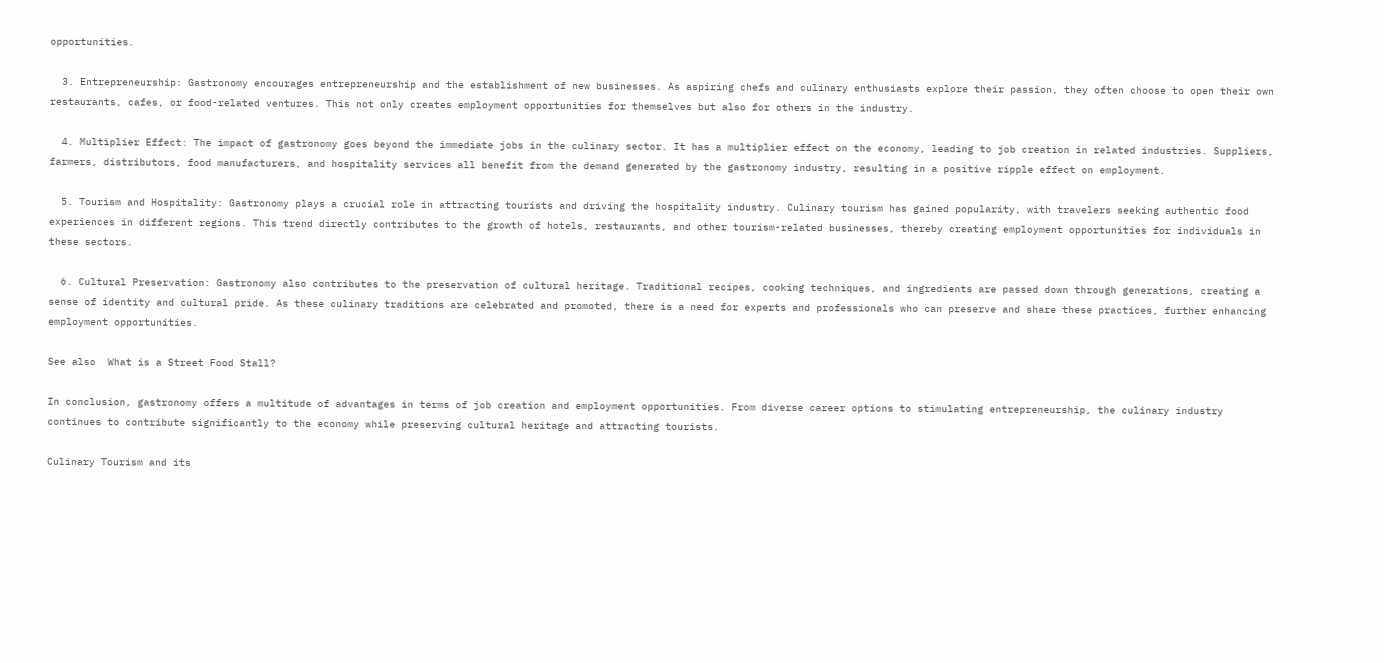opportunities.

  3. Entrepreneurship: Gastronomy encourages entrepreneurship and the establishment of new businesses. As aspiring chefs and culinary enthusiasts explore their passion, they often choose to open their own restaurants, cafes, or food-related ventures. This not only creates employment opportunities for themselves but also for others in the industry.

  4. Multiplier Effect: The impact of gastronomy goes beyond the immediate jobs in the culinary sector. It has a multiplier effect on the economy, leading to job creation in related industries. Suppliers, farmers, distributors, food manufacturers, and hospitality services all benefit from the demand generated by the gastronomy industry, resulting in a positive ripple effect on employment.

  5. Tourism and Hospitality: Gastronomy plays a crucial role in attracting tourists and driving the hospitality industry. Culinary tourism has gained popularity, with travelers seeking authentic food experiences in different regions. This trend directly contributes to the growth of hotels, restaurants, and other tourism-related businesses, thereby creating employment opportunities for individuals in these sectors.

  6. Cultural Preservation: Gastronomy also contributes to the preservation of cultural heritage. Traditional recipes, cooking techniques, and ingredients are passed down through generations, creating a sense of identity and cultural pride. As these culinary traditions are celebrated and promoted, there is a need for experts and professionals who can preserve and share these practices, further enhancing employment opportunities.

See also  What is a Street Food Stall?

In conclusion, gastronomy offers a multitude of advantages in terms of job creation and employment opportunities. From diverse career options to stimulating entrepreneurship, the culinary industry continues to contribute significantly to the economy while preserving cultural heritage and attracting tourists.

Culinary Tourism and its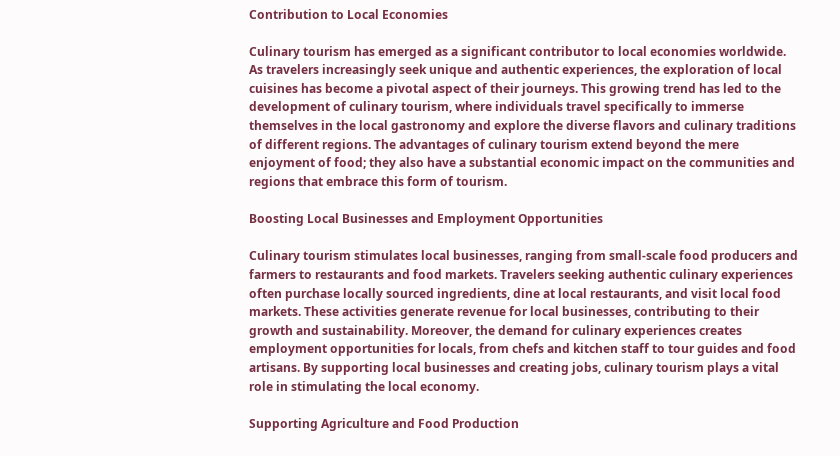Contribution to Local Economies

Culinary tourism has emerged as a significant contributor to local economies worldwide. As travelers increasingly seek unique and authentic experiences, the exploration of local cuisines has become a pivotal aspect of their journeys. This growing trend has led to the development of culinary tourism, where individuals travel specifically to immerse themselves in the local gastronomy and explore the diverse flavors and culinary traditions of different regions. The advantages of culinary tourism extend beyond the mere enjoyment of food; they also have a substantial economic impact on the communities and regions that embrace this form of tourism.

Boosting Local Businesses and Employment Opportunities

Culinary tourism stimulates local businesses, ranging from small-scale food producers and farmers to restaurants and food markets. Travelers seeking authentic culinary experiences often purchase locally sourced ingredients, dine at local restaurants, and visit local food markets. These activities generate revenue for local businesses, contributing to their growth and sustainability. Moreover, the demand for culinary experiences creates employment opportunities for locals, from chefs and kitchen staff to tour guides and food artisans. By supporting local businesses and creating jobs, culinary tourism plays a vital role in stimulating the local economy.

Supporting Agriculture and Food Production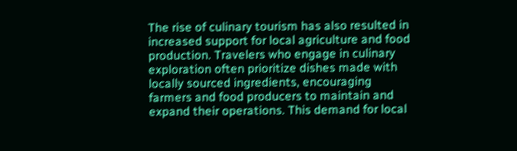The rise of culinary tourism has also resulted in increased support for local agriculture and food production. Travelers who engage in culinary exploration often prioritize dishes made with locally sourced ingredients, encouraging farmers and food producers to maintain and expand their operations. This demand for local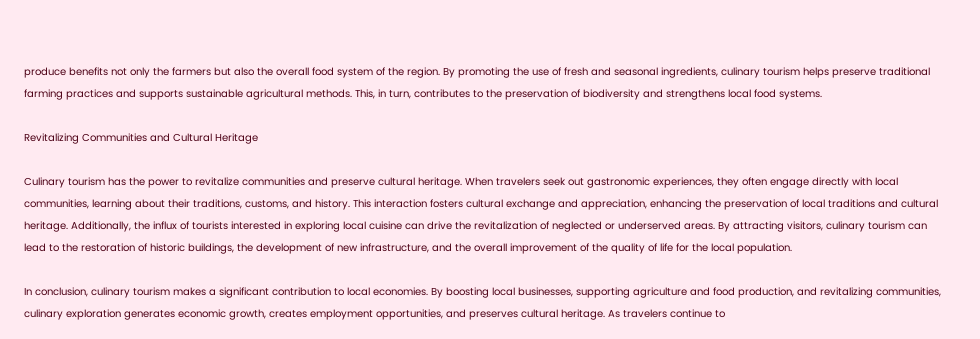produce benefits not only the farmers but also the overall food system of the region. By promoting the use of fresh and seasonal ingredients, culinary tourism helps preserve traditional farming practices and supports sustainable agricultural methods. This, in turn, contributes to the preservation of biodiversity and strengthens local food systems.

Revitalizing Communities and Cultural Heritage

Culinary tourism has the power to revitalize communities and preserve cultural heritage. When travelers seek out gastronomic experiences, they often engage directly with local communities, learning about their traditions, customs, and history. This interaction fosters cultural exchange and appreciation, enhancing the preservation of local traditions and cultural heritage. Additionally, the influx of tourists interested in exploring local cuisine can drive the revitalization of neglected or underserved areas. By attracting visitors, culinary tourism can lead to the restoration of historic buildings, the development of new infrastructure, and the overall improvement of the quality of life for the local population.

In conclusion, culinary tourism makes a significant contribution to local economies. By boosting local businesses, supporting agriculture and food production, and revitalizing communities, culinary exploration generates economic growth, creates employment opportunities, and preserves cultural heritage. As travelers continue to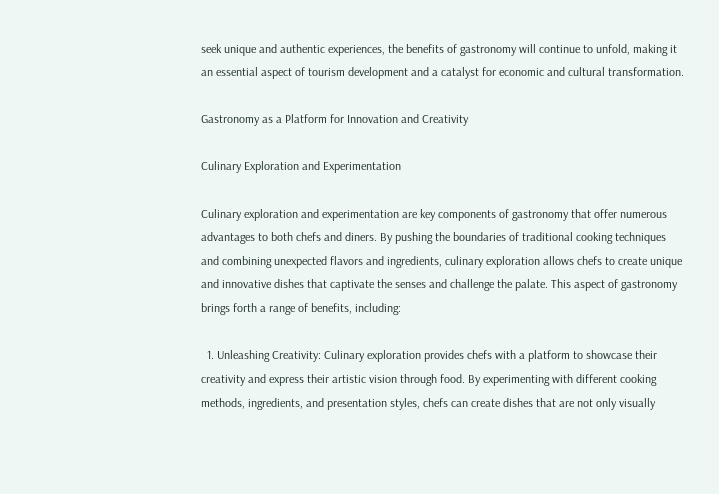seek unique and authentic experiences, the benefits of gastronomy will continue to unfold, making it an essential aspect of tourism development and a catalyst for economic and cultural transformation.

Gastronomy as a Platform for Innovation and Creativity

Culinary Exploration and Experimentation

Culinary exploration and experimentation are key components of gastronomy that offer numerous advantages to both chefs and diners. By pushing the boundaries of traditional cooking techniques and combining unexpected flavors and ingredients, culinary exploration allows chefs to create unique and innovative dishes that captivate the senses and challenge the palate. This aspect of gastronomy brings forth a range of benefits, including:

  1. Unleashing Creativity: Culinary exploration provides chefs with a platform to showcase their creativity and express their artistic vision through food. By experimenting with different cooking methods, ingredients, and presentation styles, chefs can create dishes that are not only visually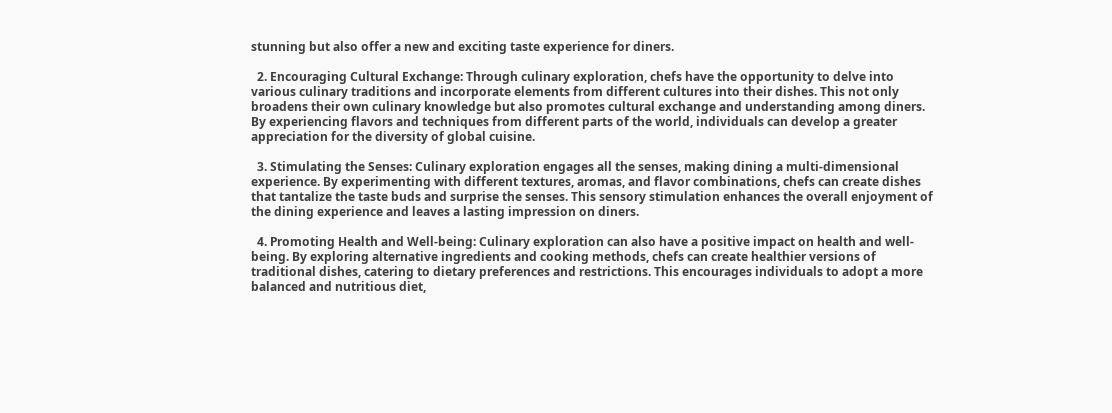stunning but also offer a new and exciting taste experience for diners.

  2. Encouraging Cultural Exchange: Through culinary exploration, chefs have the opportunity to delve into various culinary traditions and incorporate elements from different cultures into their dishes. This not only broadens their own culinary knowledge but also promotes cultural exchange and understanding among diners. By experiencing flavors and techniques from different parts of the world, individuals can develop a greater appreciation for the diversity of global cuisine.

  3. Stimulating the Senses: Culinary exploration engages all the senses, making dining a multi-dimensional experience. By experimenting with different textures, aromas, and flavor combinations, chefs can create dishes that tantalize the taste buds and surprise the senses. This sensory stimulation enhances the overall enjoyment of the dining experience and leaves a lasting impression on diners.

  4. Promoting Health and Well-being: Culinary exploration can also have a positive impact on health and well-being. By exploring alternative ingredients and cooking methods, chefs can create healthier versions of traditional dishes, catering to dietary preferences and restrictions. This encourages individuals to adopt a more balanced and nutritious diet,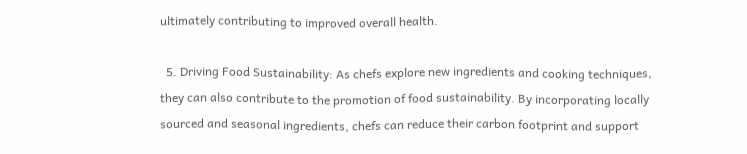ultimately contributing to improved overall health.

  5. Driving Food Sustainability: As chefs explore new ingredients and cooking techniques, they can also contribute to the promotion of food sustainability. By incorporating locally sourced and seasonal ingredients, chefs can reduce their carbon footprint and support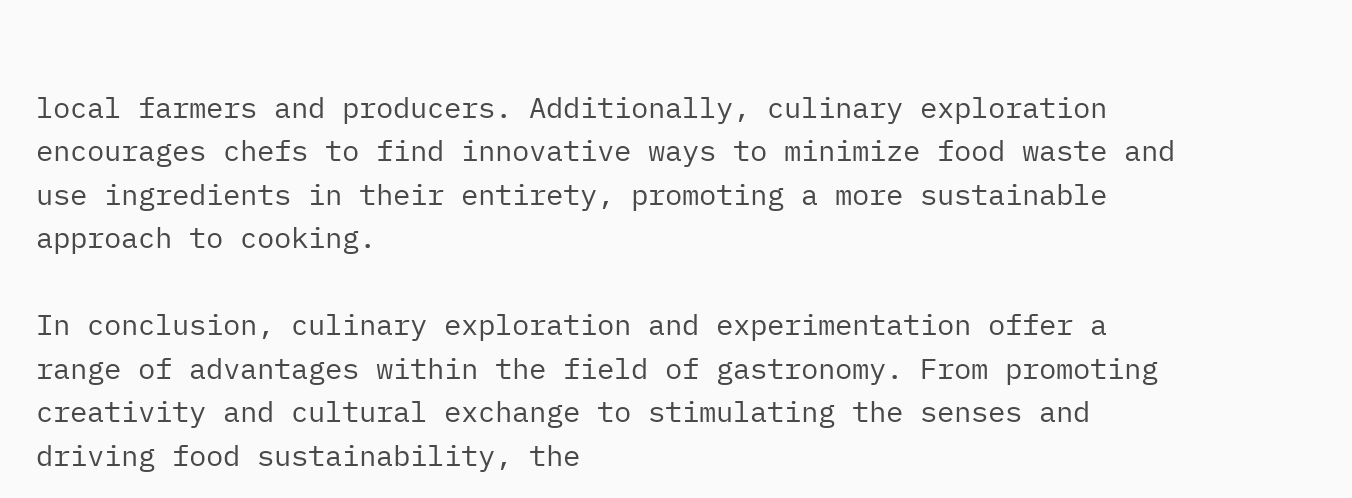local farmers and producers. Additionally, culinary exploration encourages chefs to find innovative ways to minimize food waste and use ingredients in their entirety, promoting a more sustainable approach to cooking.

In conclusion, culinary exploration and experimentation offer a range of advantages within the field of gastronomy. From promoting creativity and cultural exchange to stimulating the senses and driving food sustainability, the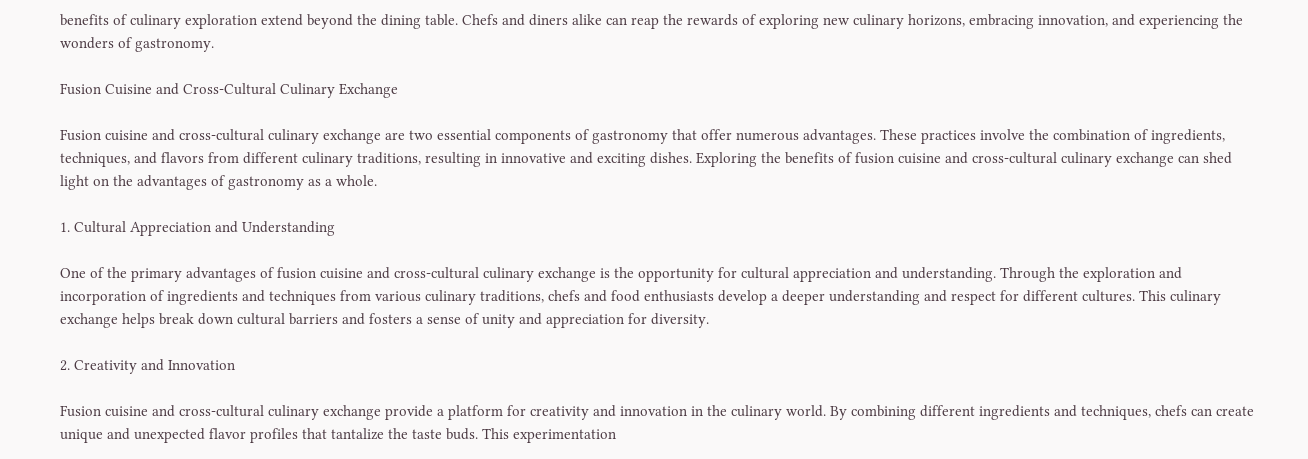benefits of culinary exploration extend beyond the dining table. Chefs and diners alike can reap the rewards of exploring new culinary horizons, embracing innovation, and experiencing the wonders of gastronomy.

Fusion Cuisine and Cross-Cultural Culinary Exchange

Fusion cuisine and cross-cultural culinary exchange are two essential components of gastronomy that offer numerous advantages. These practices involve the combination of ingredients, techniques, and flavors from different culinary traditions, resulting in innovative and exciting dishes. Exploring the benefits of fusion cuisine and cross-cultural culinary exchange can shed light on the advantages of gastronomy as a whole.

1. Cultural Appreciation and Understanding

One of the primary advantages of fusion cuisine and cross-cultural culinary exchange is the opportunity for cultural appreciation and understanding. Through the exploration and incorporation of ingredients and techniques from various culinary traditions, chefs and food enthusiasts develop a deeper understanding and respect for different cultures. This culinary exchange helps break down cultural barriers and fosters a sense of unity and appreciation for diversity.

2. Creativity and Innovation

Fusion cuisine and cross-cultural culinary exchange provide a platform for creativity and innovation in the culinary world. By combining different ingredients and techniques, chefs can create unique and unexpected flavor profiles that tantalize the taste buds. This experimentation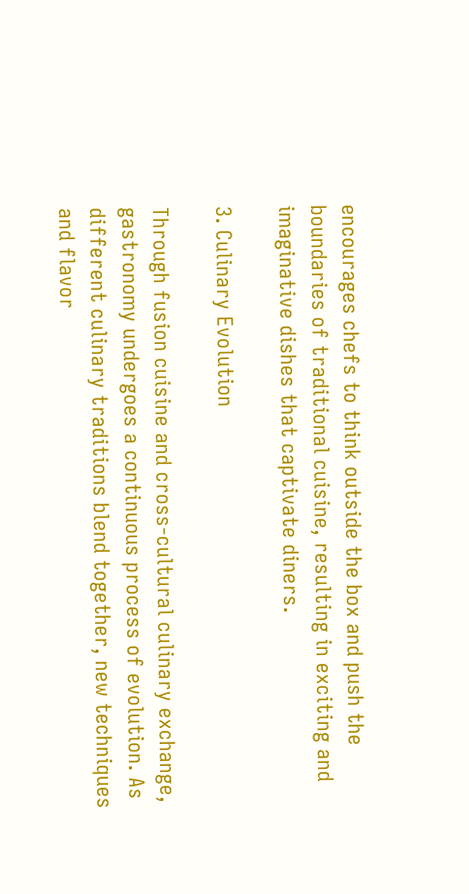encourages chefs to think outside the box and push the boundaries of traditional cuisine, resulting in exciting and imaginative dishes that captivate diners.

3. Culinary Evolution

Through fusion cuisine and cross-cultural culinary exchange, gastronomy undergoes a continuous process of evolution. As different culinary traditions blend together, new techniques and flavor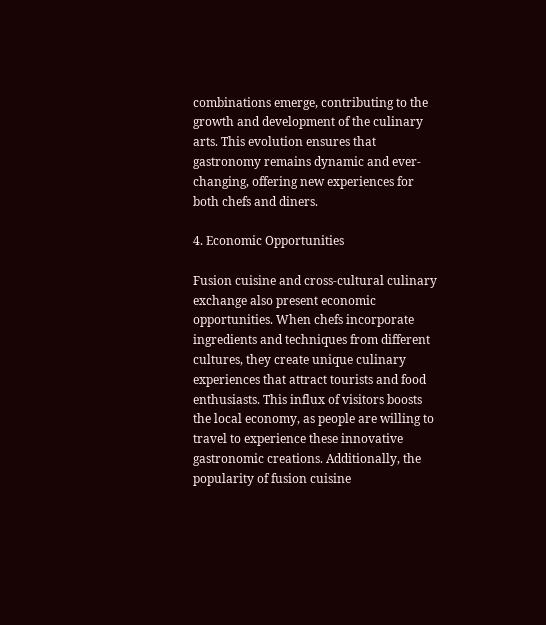combinations emerge, contributing to the growth and development of the culinary arts. This evolution ensures that gastronomy remains dynamic and ever-changing, offering new experiences for both chefs and diners.

4. Economic Opportunities

Fusion cuisine and cross-cultural culinary exchange also present economic opportunities. When chefs incorporate ingredients and techniques from different cultures, they create unique culinary experiences that attract tourists and food enthusiasts. This influx of visitors boosts the local economy, as people are willing to travel to experience these innovative gastronomic creations. Additionally, the popularity of fusion cuisine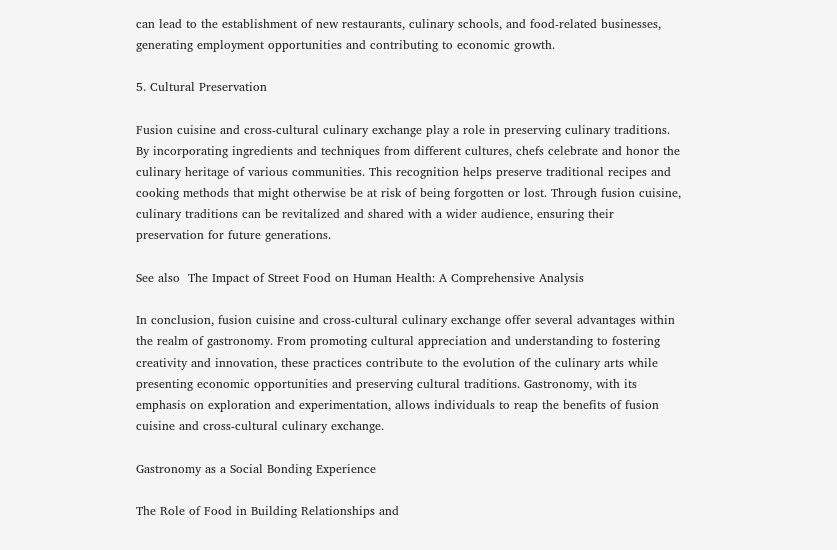can lead to the establishment of new restaurants, culinary schools, and food-related businesses, generating employment opportunities and contributing to economic growth.

5. Cultural Preservation

Fusion cuisine and cross-cultural culinary exchange play a role in preserving culinary traditions. By incorporating ingredients and techniques from different cultures, chefs celebrate and honor the culinary heritage of various communities. This recognition helps preserve traditional recipes and cooking methods that might otherwise be at risk of being forgotten or lost. Through fusion cuisine, culinary traditions can be revitalized and shared with a wider audience, ensuring their preservation for future generations.

See also  The Impact of Street Food on Human Health: A Comprehensive Analysis

In conclusion, fusion cuisine and cross-cultural culinary exchange offer several advantages within the realm of gastronomy. From promoting cultural appreciation and understanding to fostering creativity and innovation, these practices contribute to the evolution of the culinary arts while presenting economic opportunities and preserving cultural traditions. Gastronomy, with its emphasis on exploration and experimentation, allows individuals to reap the benefits of fusion cuisine and cross-cultural culinary exchange.

Gastronomy as a Social Bonding Experience

The Role of Food in Building Relationships and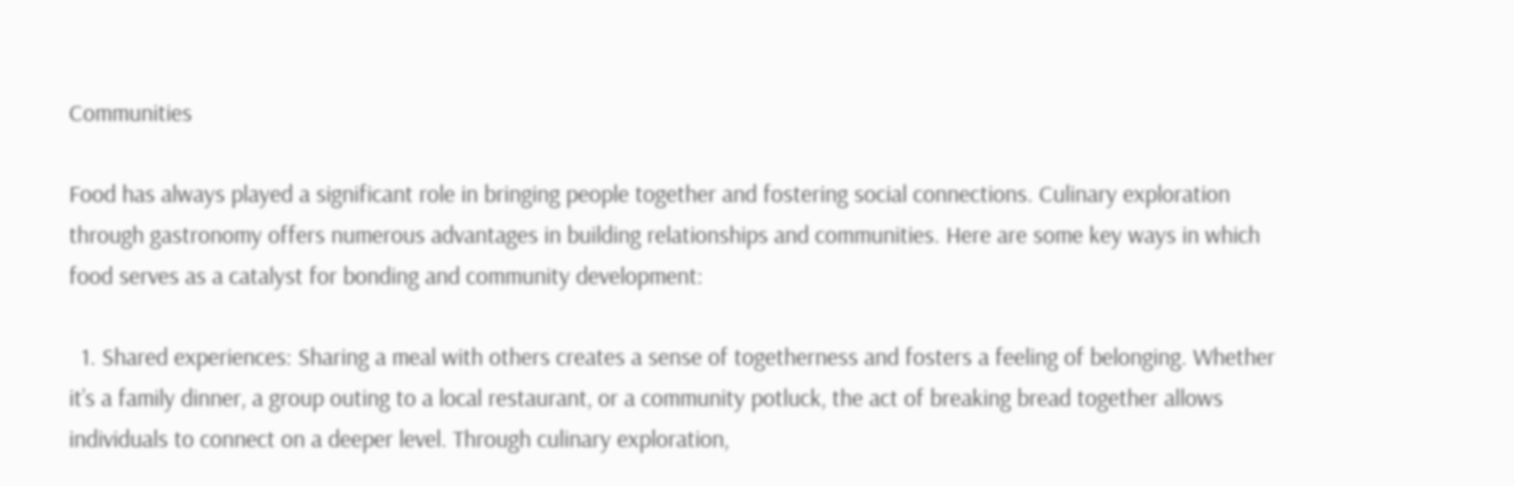Communities

Food has always played a significant role in bringing people together and fostering social connections. Culinary exploration through gastronomy offers numerous advantages in building relationships and communities. Here are some key ways in which food serves as a catalyst for bonding and community development:

  1. Shared experiences: Sharing a meal with others creates a sense of togetherness and fosters a feeling of belonging. Whether it’s a family dinner, a group outing to a local restaurant, or a community potluck, the act of breaking bread together allows individuals to connect on a deeper level. Through culinary exploration,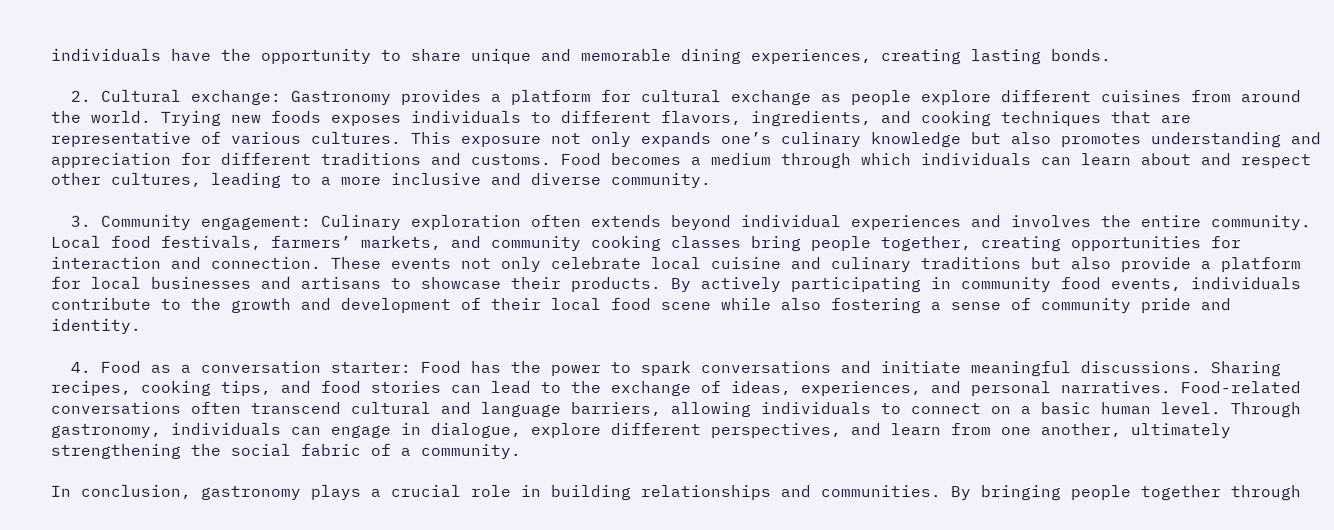individuals have the opportunity to share unique and memorable dining experiences, creating lasting bonds.

  2. Cultural exchange: Gastronomy provides a platform for cultural exchange as people explore different cuisines from around the world. Trying new foods exposes individuals to different flavors, ingredients, and cooking techniques that are representative of various cultures. This exposure not only expands one’s culinary knowledge but also promotes understanding and appreciation for different traditions and customs. Food becomes a medium through which individuals can learn about and respect other cultures, leading to a more inclusive and diverse community.

  3. Community engagement: Culinary exploration often extends beyond individual experiences and involves the entire community. Local food festivals, farmers’ markets, and community cooking classes bring people together, creating opportunities for interaction and connection. These events not only celebrate local cuisine and culinary traditions but also provide a platform for local businesses and artisans to showcase their products. By actively participating in community food events, individuals contribute to the growth and development of their local food scene while also fostering a sense of community pride and identity.

  4. Food as a conversation starter: Food has the power to spark conversations and initiate meaningful discussions. Sharing recipes, cooking tips, and food stories can lead to the exchange of ideas, experiences, and personal narratives. Food-related conversations often transcend cultural and language barriers, allowing individuals to connect on a basic human level. Through gastronomy, individuals can engage in dialogue, explore different perspectives, and learn from one another, ultimately strengthening the social fabric of a community.

In conclusion, gastronomy plays a crucial role in building relationships and communities. By bringing people together through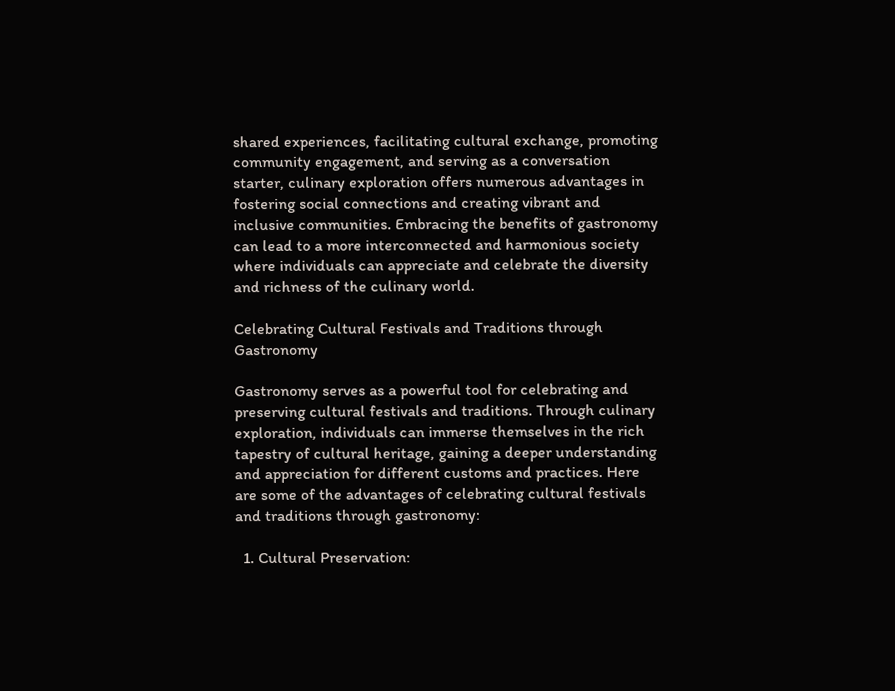shared experiences, facilitating cultural exchange, promoting community engagement, and serving as a conversation starter, culinary exploration offers numerous advantages in fostering social connections and creating vibrant and inclusive communities. Embracing the benefits of gastronomy can lead to a more interconnected and harmonious society where individuals can appreciate and celebrate the diversity and richness of the culinary world.

Celebrating Cultural Festivals and Traditions through Gastronomy

Gastronomy serves as a powerful tool for celebrating and preserving cultural festivals and traditions. Through culinary exploration, individuals can immerse themselves in the rich tapestry of cultural heritage, gaining a deeper understanding and appreciation for different customs and practices. Here are some of the advantages of celebrating cultural festivals and traditions through gastronomy:

  1. Cultural Preservation: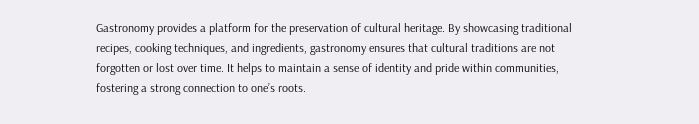Gastronomy provides a platform for the preservation of cultural heritage. By showcasing traditional recipes, cooking techniques, and ingredients, gastronomy ensures that cultural traditions are not forgotten or lost over time. It helps to maintain a sense of identity and pride within communities, fostering a strong connection to one’s roots.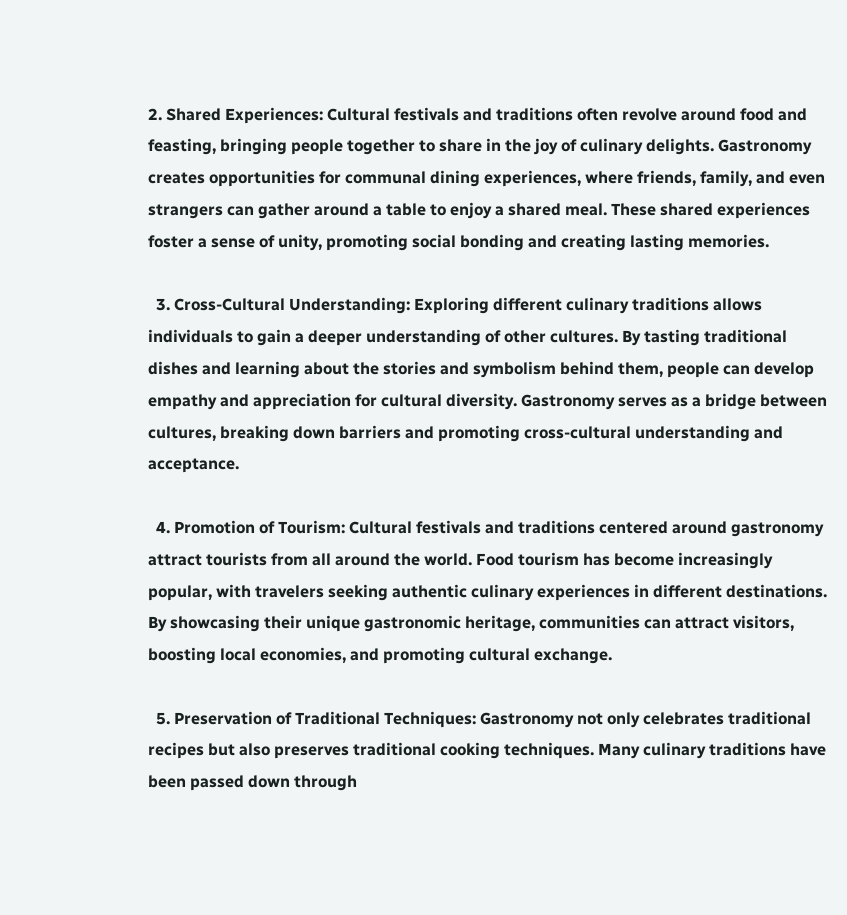2. Shared Experiences: Cultural festivals and traditions often revolve around food and feasting, bringing people together to share in the joy of culinary delights. Gastronomy creates opportunities for communal dining experiences, where friends, family, and even strangers can gather around a table to enjoy a shared meal. These shared experiences foster a sense of unity, promoting social bonding and creating lasting memories.

  3. Cross-Cultural Understanding: Exploring different culinary traditions allows individuals to gain a deeper understanding of other cultures. By tasting traditional dishes and learning about the stories and symbolism behind them, people can develop empathy and appreciation for cultural diversity. Gastronomy serves as a bridge between cultures, breaking down barriers and promoting cross-cultural understanding and acceptance.

  4. Promotion of Tourism: Cultural festivals and traditions centered around gastronomy attract tourists from all around the world. Food tourism has become increasingly popular, with travelers seeking authentic culinary experiences in different destinations. By showcasing their unique gastronomic heritage, communities can attract visitors, boosting local economies, and promoting cultural exchange.

  5. Preservation of Traditional Techniques: Gastronomy not only celebrates traditional recipes but also preserves traditional cooking techniques. Many culinary traditions have been passed down through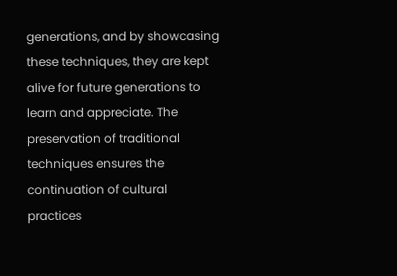generations, and by showcasing these techniques, they are kept alive for future generations to learn and appreciate. The preservation of traditional techniques ensures the continuation of cultural practices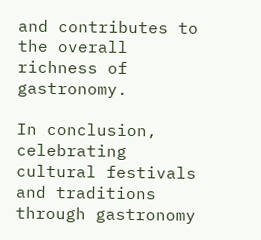and contributes to the overall richness of gastronomy.

In conclusion, celebrating cultural festivals and traditions through gastronomy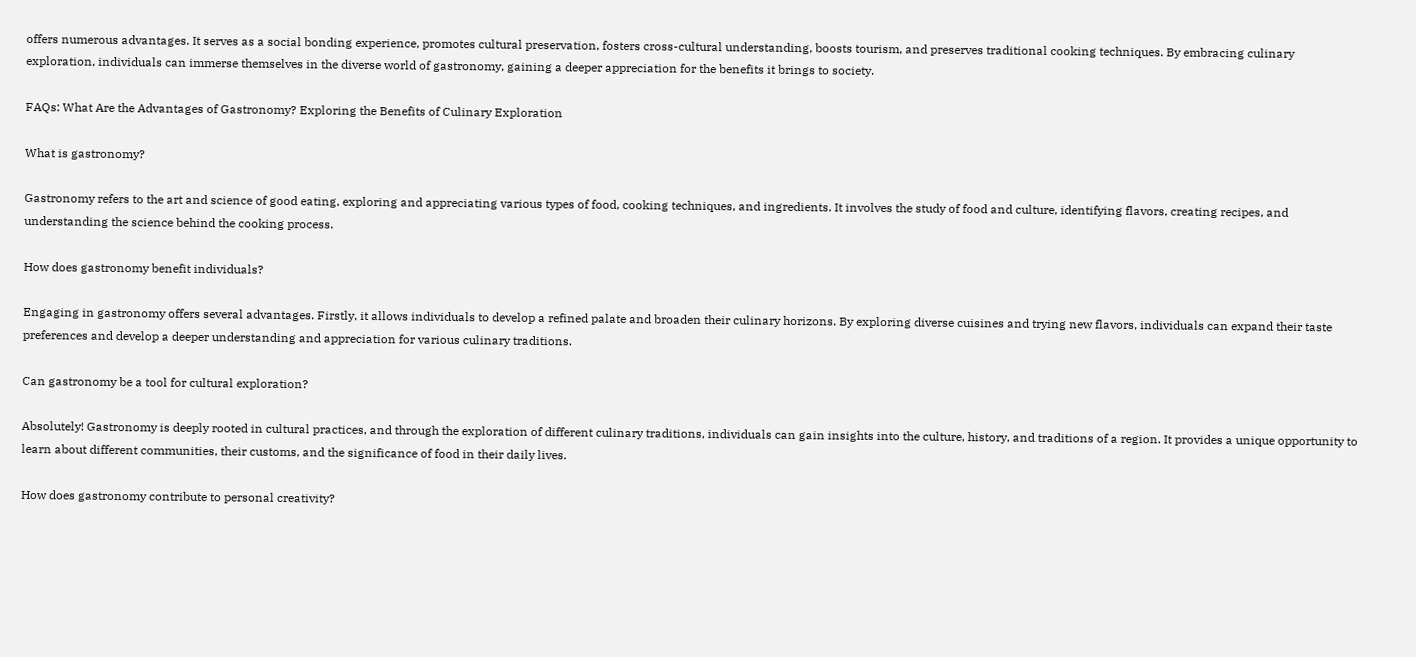offers numerous advantages. It serves as a social bonding experience, promotes cultural preservation, fosters cross-cultural understanding, boosts tourism, and preserves traditional cooking techniques. By embracing culinary exploration, individuals can immerse themselves in the diverse world of gastronomy, gaining a deeper appreciation for the benefits it brings to society.

FAQs: What Are the Advantages of Gastronomy? Exploring the Benefits of Culinary Exploration

What is gastronomy?

Gastronomy refers to the art and science of good eating, exploring and appreciating various types of food, cooking techniques, and ingredients. It involves the study of food and culture, identifying flavors, creating recipes, and understanding the science behind the cooking process.

How does gastronomy benefit individuals?

Engaging in gastronomy offers several advantages. Firstly, it allows individuals to develop a refined palate and broaden their culinary horizons. By exploring diverse cuisines and trying new flavors, individuals can expand their taste preferences and develop a deeper understanding and appreciation for various culinary traditions.

Can gastronomy be a tool for cultural exploration?

Absolutely! Gastronomy is deeply rooted in cultural practices, and through the exploration of different culinary traditions, individuals can gain insights into the culture, history, and traditions of a region. It provides a unique opportunity to learn about different communities, their customs, and the significance of food in their daily lives.

How does gastronomy contribute to personal creativity?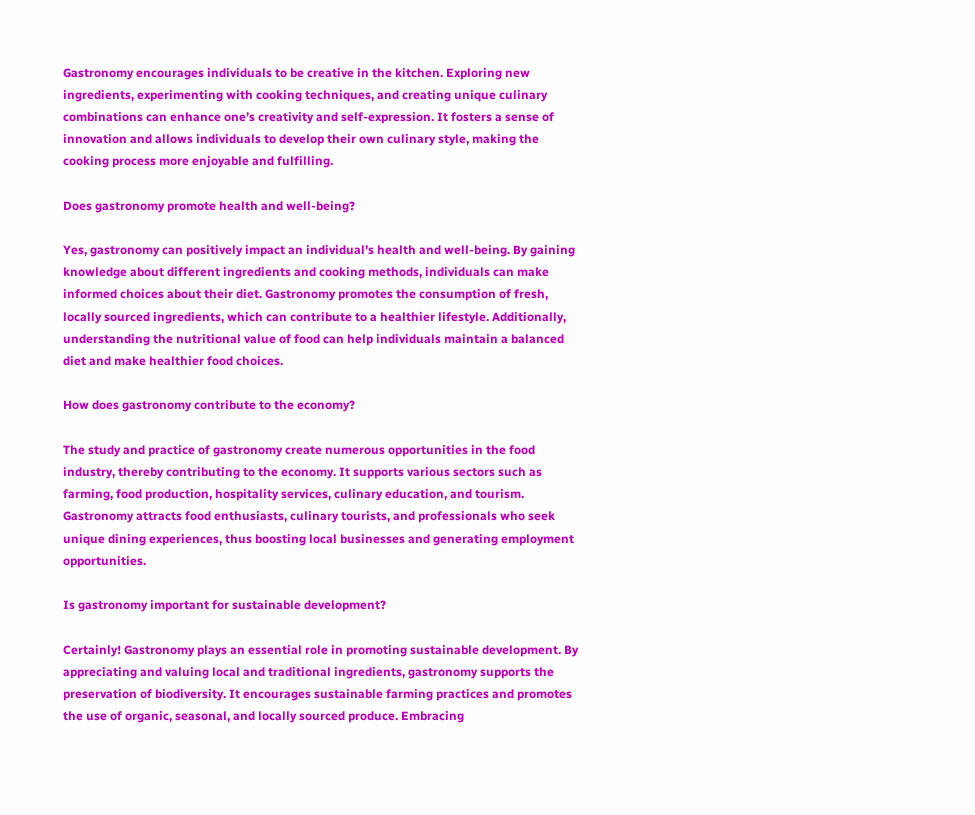Gastronomy encourages individuals to be creative in the kitchen. Exploring new ingredients, experimenting with cooking techniques, and creating unique culinary combinations can enhance one’s creativity and self-expression. It fosters a sense of innovation and allows individuals to develop their own culinary style, making the cooking process more enjoyable and fulfilling.

Does gastronomy promote health and well-being?

Yes, gastronomy can positively impact an individual’s health and well-being. By gaining knowledge about different ingredients and cooking methods, individuals can make informed choices about their diet. Gastronomy promotes the consumption of fresh, locally sourced ingredients, which can contribute to a healthier lifestyle. Additionally, understanding the nutritional value of food can help individuals maintain a balanced diet and make healthier food choices.

How does gastronomy contribute to the economy?

The study and practice of gastronomy create numerous opportunities in the food industry, thereby contributing to the economy. It supports various sectors such as farming, food production, hospitality services, culinary education, and tourism. Gastronomy attracts food enthusiasts, culinary tourists, and professionals who seek unique dining experiences, thus boosting local businesses and generating employment opportunities.

Is gastronomy important for sustainable development?

Certainly! Gastronomy plays an essential role in promoting sustainable development. By appreciating and valuing local and traditional ingredients, gastronomy supports the preservation of biodiversity. It encourages sustainable farming practices and promotes the use of organic, seasonal, and locally sourced produce. Embracing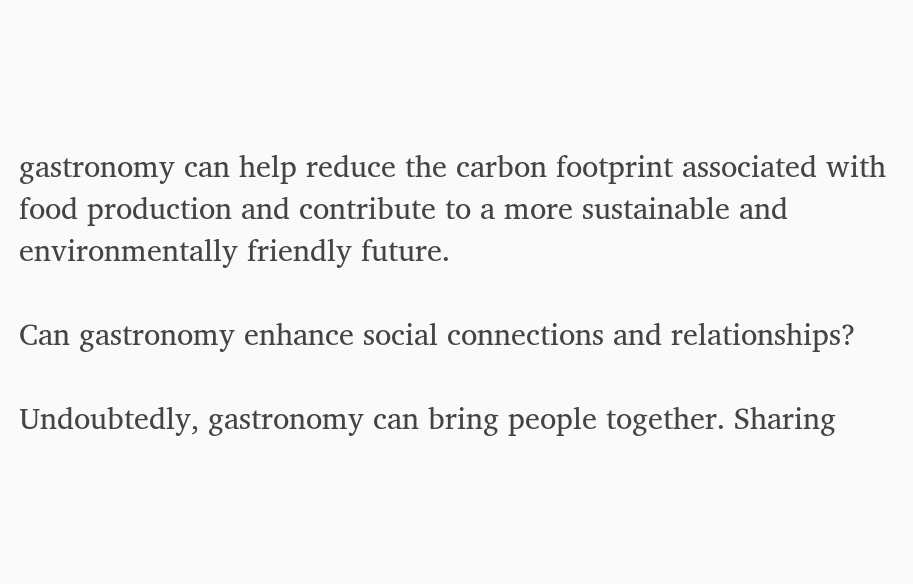gastronomy can help reduce the carbon footprint associated with food production and contribute to a more sustainable and environmentally friendly future.

Can gastronomy enhance social connections and relationships?

Undoubtedly, gastronomy can bring people together. Sharing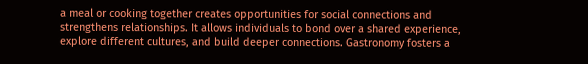a meal or cooking together creates opportunities for social connections and strengthens relationships. It allows individuals to bond over a shared experience, explore different cultures, and build deeper connections. Gastronomy fosters a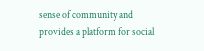sense of community and provides a platform for social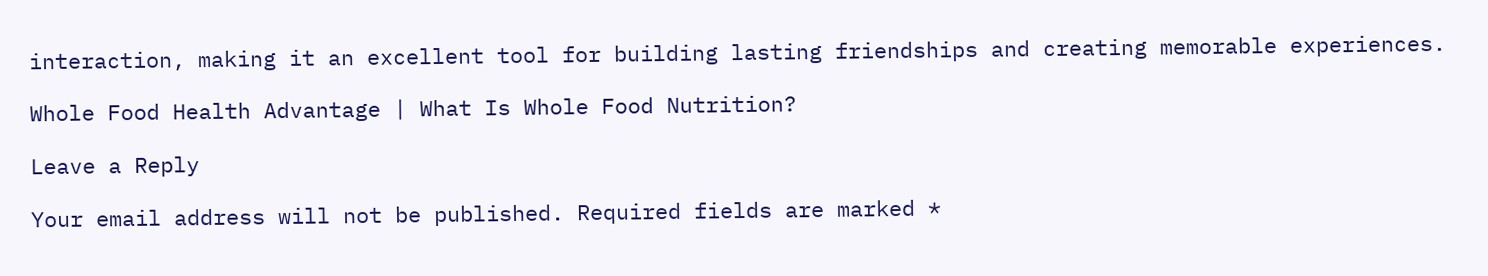interaction, making it an excellent tool for building lasting friendships and creating memorable experiences.

Whole Food Health Advantage | What Is Whole Food Nutrition?

Leave a Reply

Your email address will not be published. Required fields are marked *